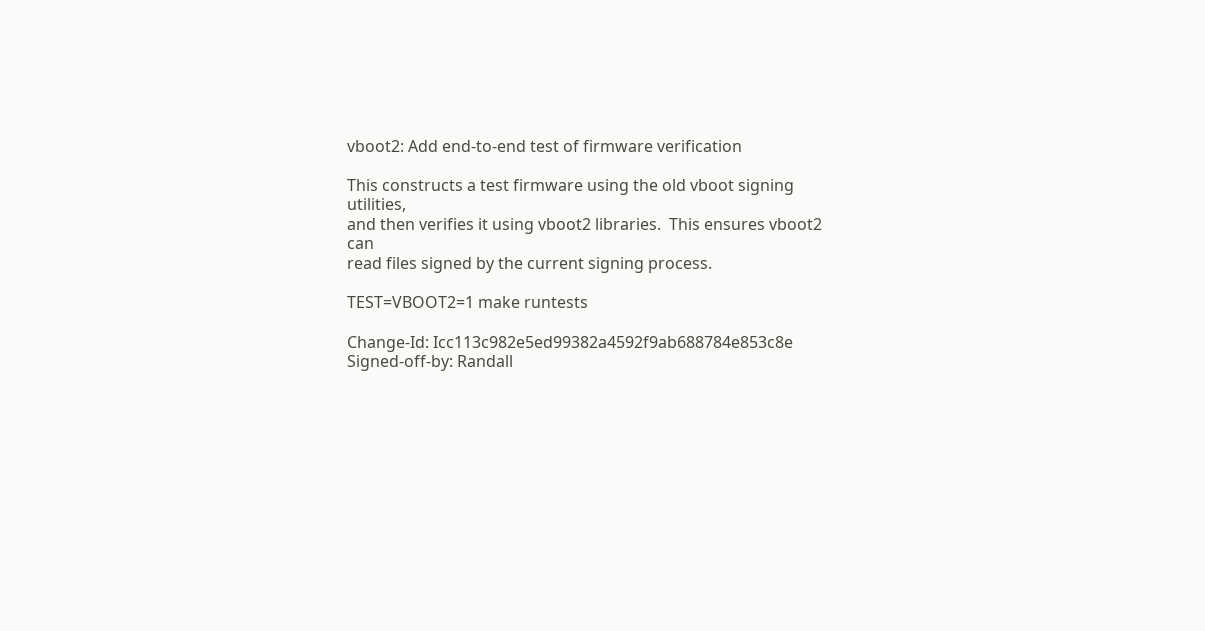vboot2: Add end-to-end test of firmware verification

This constructs a test firmware using the old vboot signing utilities,
and then verifies it using vboot2 libraries.  This ensures vboot2 can
read files signed by the current signing process.

TEST=VBOOT2=1 make runtests

Change-Id: Icc113c982e5ed99382a4592f9ab688784e853c8e
Signed-off-by: Randall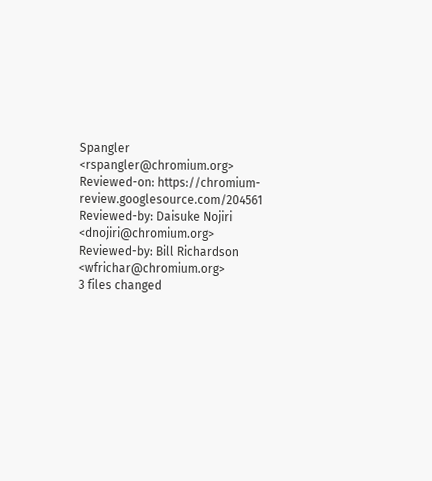Spangler <rspangler@chromium.org>
Reviewed-on: https://chromium-review.googlesource.com/204561
Reviewed-by: Daisuke Nojiri <dnojiri@chromium.org>
Reviewed-by: Bill Richardson <wfrichar@chromium.org>
3 files changed